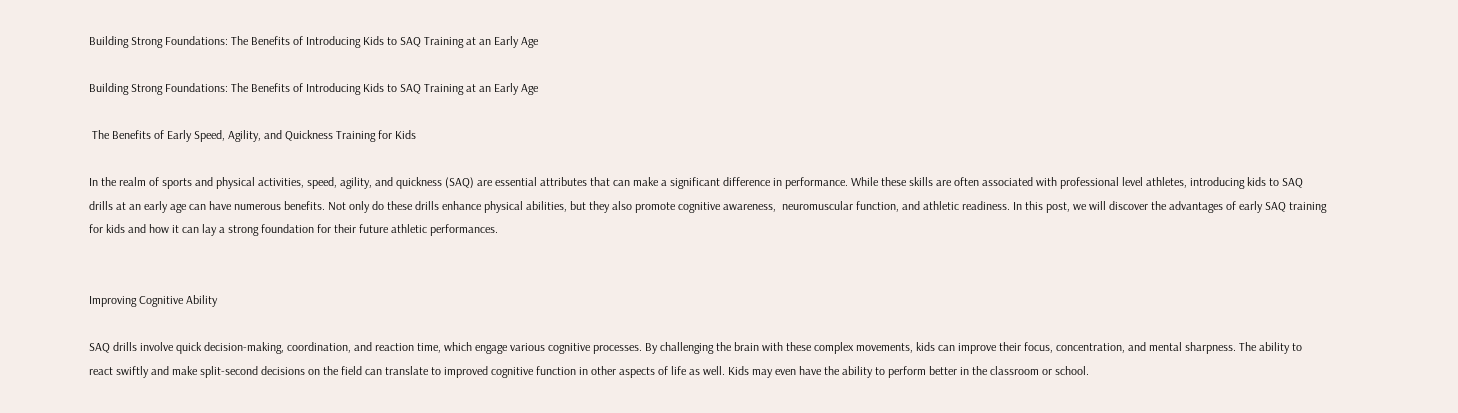Building Strong Foundations: The Benefits of Introducing Kids to SAQ Training at an Early Age

Building Strong Foundations: The Benefits of Introducing Kids to SAQ Training at an Early Age

 The Benefits of Early Speed, Agility, and Quickness Training for Kids

In the realm of sports and physical activities, speed, agility, and quickness (SAQ) are essential attributes that can make a significant difference in performance. While these skills are often associated with professional level athletes, introducing kids to SAQ drills at an early age can have numerous benefits. Not only do these drills enhance physical abilities, but they also promote cognitive awareness,  neuromuscular function, and athletic readiness. In this post, we will discover the advantages of early SAQ training for kids and how it can lay a strong foundation for their future athletic performances.


Improving Cognitive Ability

SAQ drills involve quick decision-making, coordination, and reaction time, which engage various cognitive processes. By challenging the brain with these complex movements, kids can improve their focus, concentration, and mental sharpness. The ability to react swiftly and make split-second decisions on the field can translate to improved cognitive function in other aspects of life as well. Kids may even have the ability to perform better in the classroom or school.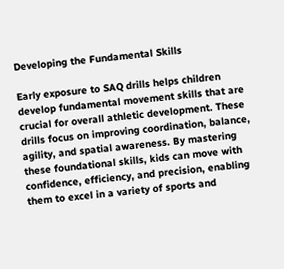Developing the Fundamental Skills

Early exposure to SAQ drills helps children develop fundamental movement skills that are crucial for overall athletic development. These drills focus on improving coordination, balance, agility, and spatial awareness. By mastering these foundational skills, kids can move with confidence, efficiency, and precision, enabling them to excel in a variety of sports and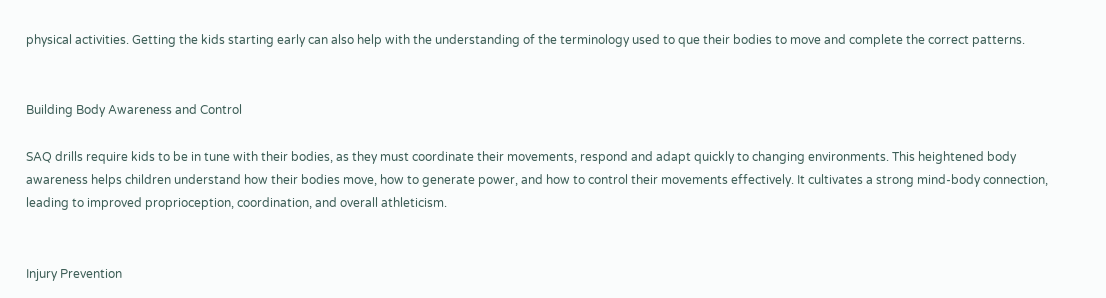physical activities. Getting the kids starting early can also help with the understanding of the terminology used to que their bodies to move and complete the correct patterns.


Building Body Awareness and Control

SAQ drills require kids to be in tune with their bodies, as they must coordinate their movements, respond and adapt quickly to changing environments. This heightened body awareness helps children understand how their bodies move, how to generate power, and how to control their movements effectively. It cultivates a strong mind-body connection, leading to improved proprioception, coordination, and overall athleticism.


Injury Prevention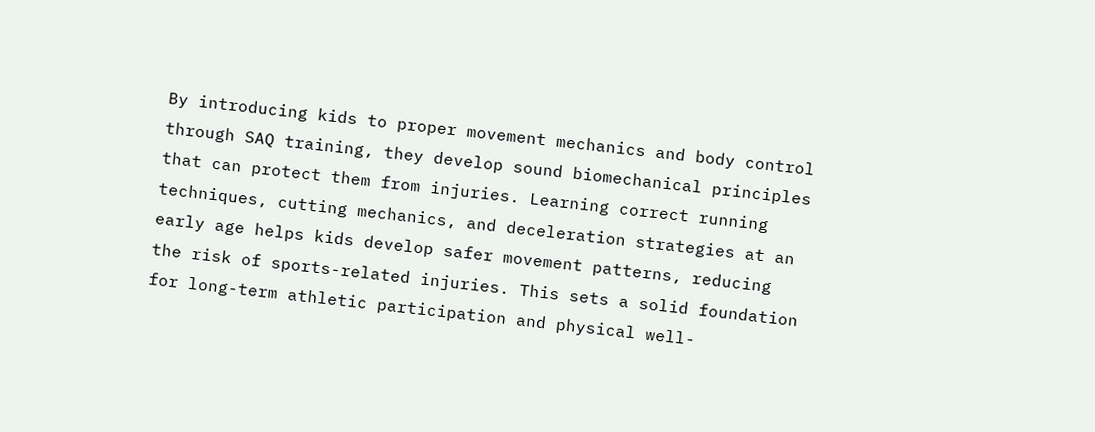By introducing kids to proper movement mechanics and body control through SAQ training, they develop sound biomechanical principles that can protect them from injuries. Learning correct running techniques, cutting mechanics, and deceleration strategies at an early age helps kids develop safer movement patterns, reducing the risk of sports-related injuries. This sets a solid foundation for long-term athletic participation and physical well-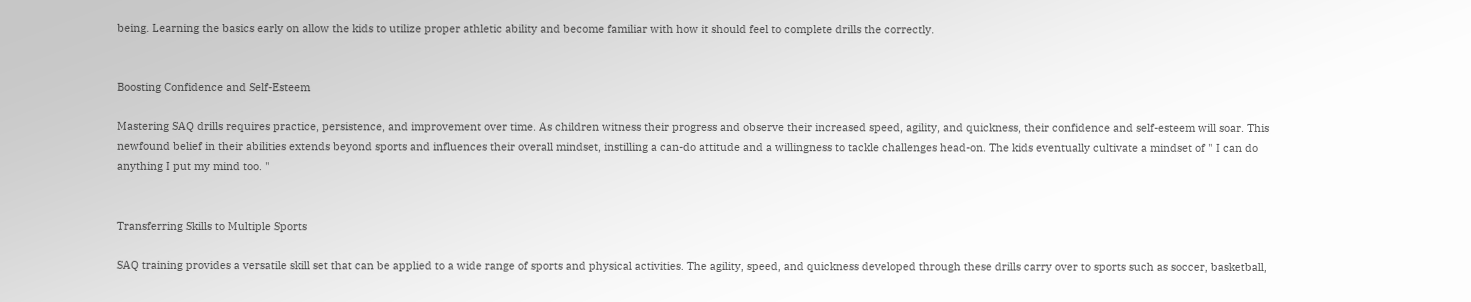being. Learning the basics early on allow the kids to utilize proper athletic ability and become familiar with how it should feel to complete drills the correctly.


Boosting Confidence and Self-Esteem

Mastering SAQ drills requires practice, persistence, and improvement over time. As children witness their progress and observe their increased speed, agility, and quickness, their confidence and self-esteem will soar. This newfound belief in their abilities extends beyond sports and influences their overall mindset, instilling a can-do attitude and a willingness to tackle challenges head-on. The kids eventually cultivate a mindset of " I can do anything I put my mind too. "


Transferring Skills to Multiple Sports

SAQ training provides a versatile skill set that can be applied to a wide range of sports and physical activities. The agility, speed, and quickness developed through these drills carry over to sports such as soccer, basketball,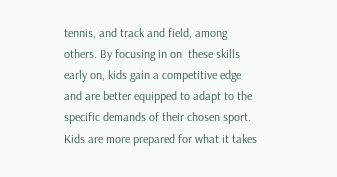tennis, and track and field, among others. By focusing in on  these skills early on, kids gain a competitive edge and are better equipped to adapt to the specific demands of their chosen sport. Kids are more prepared for what it takes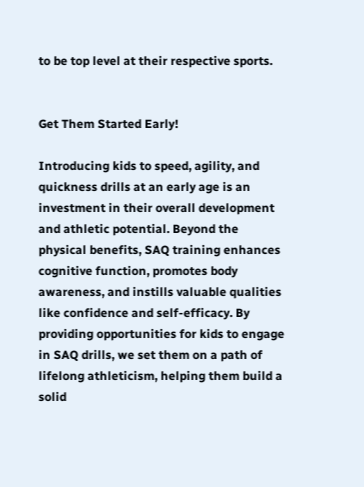to be top level at their respective sports.


Get Them Started Early!

Introducing kids to speed, agility, and quickness drills at an early age is an investment in their overall development and athletic potential. Beyond the physical benefits, SAQ training enhances cognitive function, promotes body awareness, and instills valuable qualities like confidence and self-efficacy. By providing opportunities for kids to engage in SAQ drills, we set them on a path of lifelong athleticism, helping them build a solid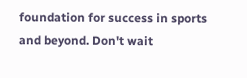foundation for success in sports and beyond. Don't wait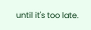until it's too late.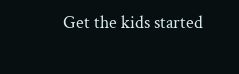Get the kids started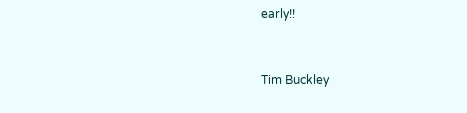early!!


Tim Buckley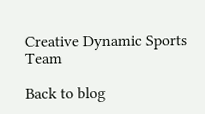Creative Dynamic Sports Team

Back to blog